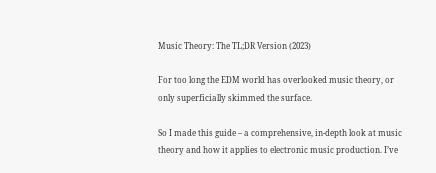Music Theory: The TL;DR Version (2023)

For too long the EDM world has overlooked music theory, or only superficially skimmed the surface.

So I made this guide – a comprehensive, in-depth look at music theory and how it applies to electronic music production. I’ve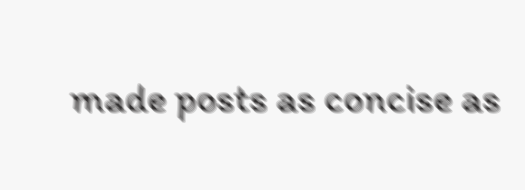made posts as concise as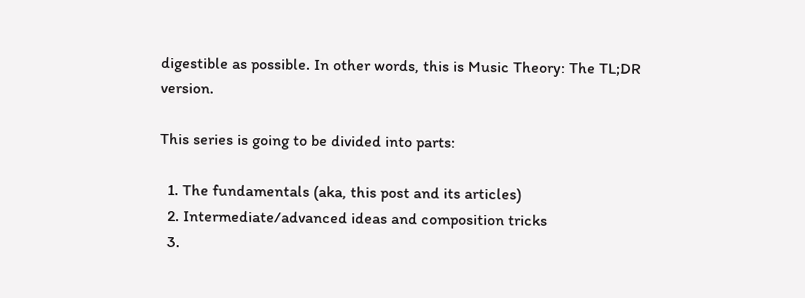digestible as possible. In other words, this is Music Theory: The TL;DR version.

This series is going to be divided into parts:

  1. The fundamentals (aka, this post and its articles)
  2. Intermediate/advanced ideas and composition tricks
  3.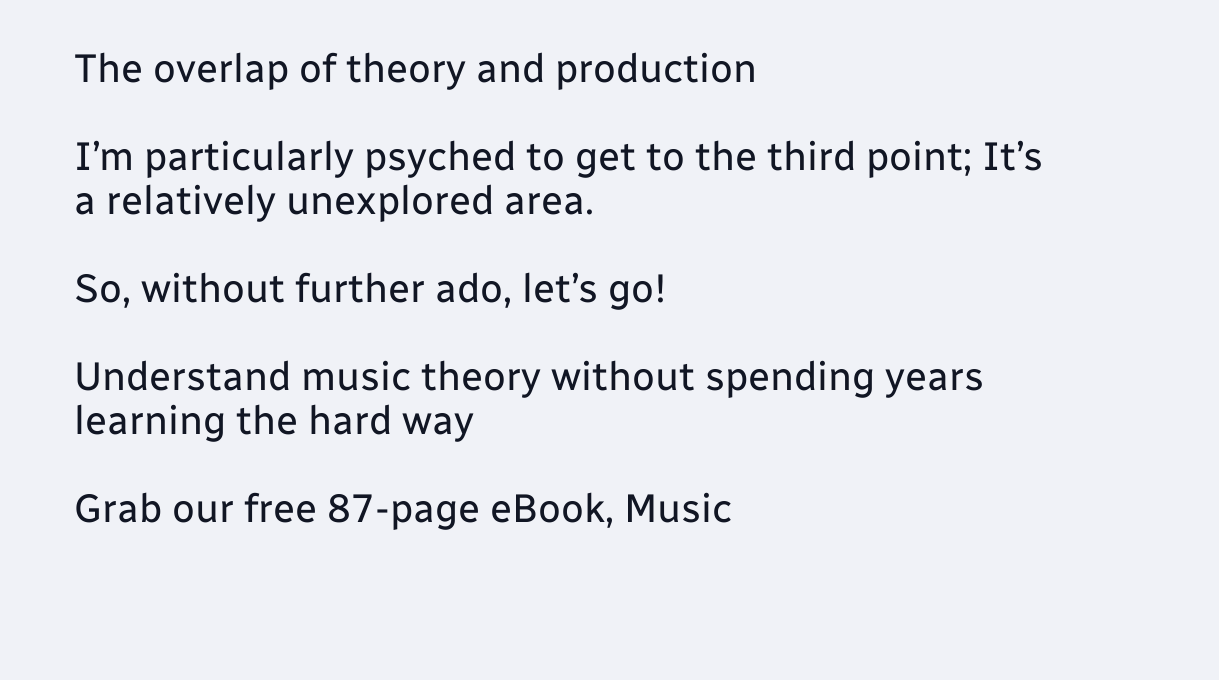The overlap of theory and production

I’m particularly psyched to get to the third point; It’s a relatively unexplored area.

So, without further ado, let’s go!

Understand music theory without spending years learning the hard way

Grab our free 87-page eBook, Music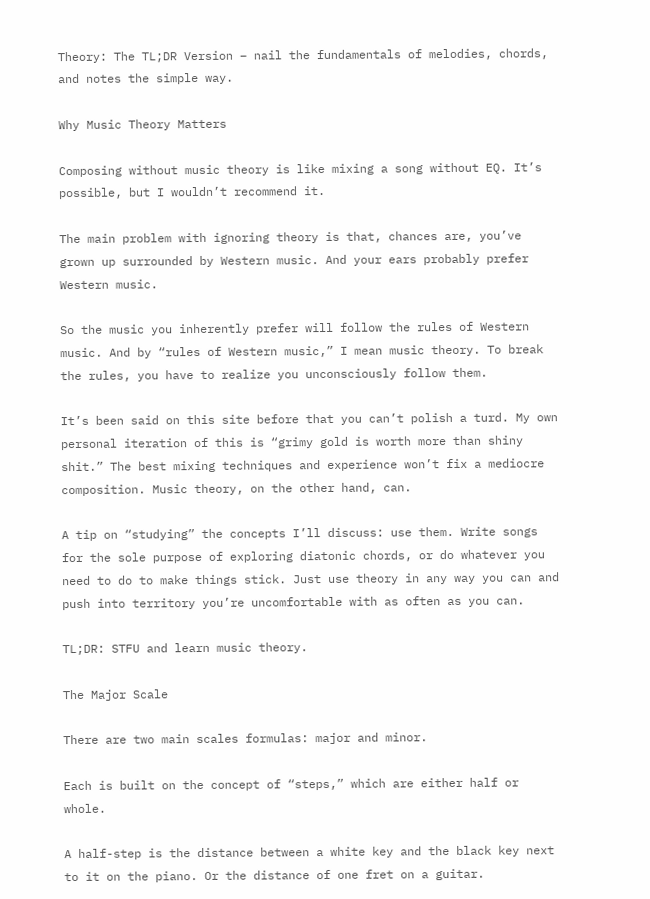Theory: The TL;DR Version – nail the fundamentals of melodies, chords, and notes the simple way.

Why Music Theory Matters

Composing without music theory is like mixing a song without EQ. It’s possible, but I wouldn’t recommend it.

The main problem with ignoring theory is that, chances are, you’ve grown up surrounded by Western music. And your ears probably prefer Western music.

So the music you inherently prefer will follow the rules of Western music. And by “rules of Western music,” I mean music theory. To break the rules, you have to realize you unconsciously follow them.

It’s been said on this site before that you can’t polish a turd. My own personal iteration of this is “grimy gold is worth more than shiny shit.” The best mixing techniques and experience won’t fix a mediocre composition. Music theory, on the other hand, can.

A tip on “studying” the concepts I’ll discuss: use them. Write songs for the sole purpose of exploring diatonic chords, or do whatever you need to do to make things stick. Just use theory in any way you can and push into territory you’re uncomfortable with as often as you can.

TL;DR: STFU and learn music theory.

The Major Scale

There are two main scales formulas: major and minor.

Each is built on the concept of “steps,” which are either half or whole.

A half-step is the distance between a white key and the black key next to it on the piano. Or the distance of one fret on a guitar.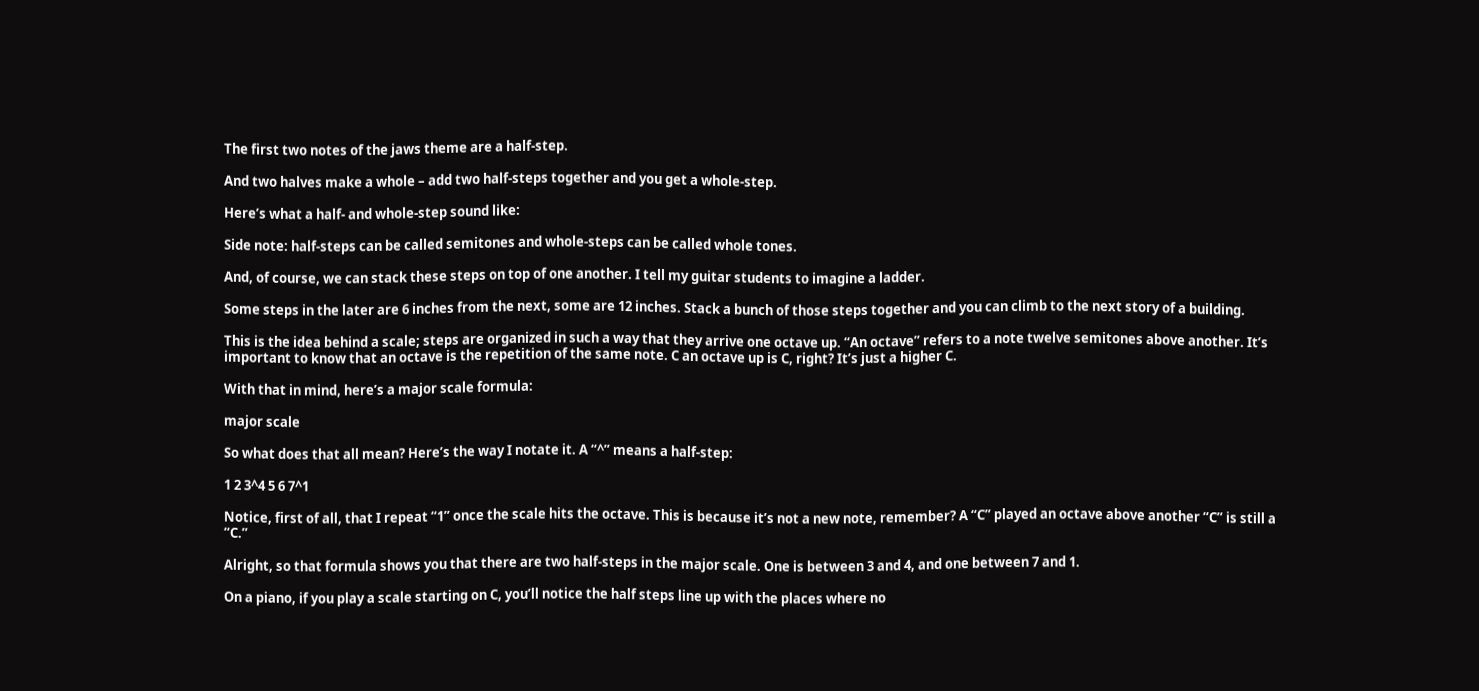The first two notes of the jaws theme are a half-step.

And two halves make a whole – add two half-steps together and you get a whole-step.

Here’s what a half- and whole-step sound like:

Side note: half-steps can be called semitones and whole-steps can be called whole tones.

And, of course, we can stack these steps on top of one another. I tell my guitar students to imagine a ladder.

Some steps in the later are 6 inches from the next, some are 12 inches. Stack a bunch of those steps together and you can climb to the next story of a building.

This is the idea behind a scale; steps are organized in such a way that they arrive one octave up. “An octave” refers to a note twelve semitones above another. It’s important to know that an octave is the repetition of the same note. C an octave up is C, right? It’s just a higher C.

With that in mind, here’s a major scale formula:

major scale

So what does that all mean? Here’s the way I notate it. A “^” means a half-step:

1 2 3^4 5 6 7^1

Notice, first of all, that I repeat “1” once the scale hits the octave. This is because it’s not a new note, remember? A “C” played an octave above another “C” is still a “C.”

Alright, so that formula shows you that there are two half-steps in the major scale. One is between 3 and 4, and one between 7 and 1.

On a piano, if you play a scale starting on C, you’ll notice the half steps line up with the places where no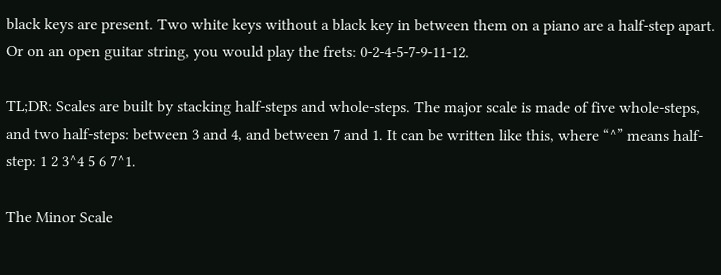black keys are present. Two white keys without a black key in between them on a piano are a half-step apart. Or on an open guitar string, you would play the frets: 0-2-4-5-7-9-11-12.

TL;DR: Scales are built by stacking half-steps and whole-steps. The major scale is made of five whole-steps, and two half-steps: between 3 and 4, and between 7 and 1. It can be written like this, where “^” means half-step: 1 2 3^4 5 6 7^1.

The Minor Scale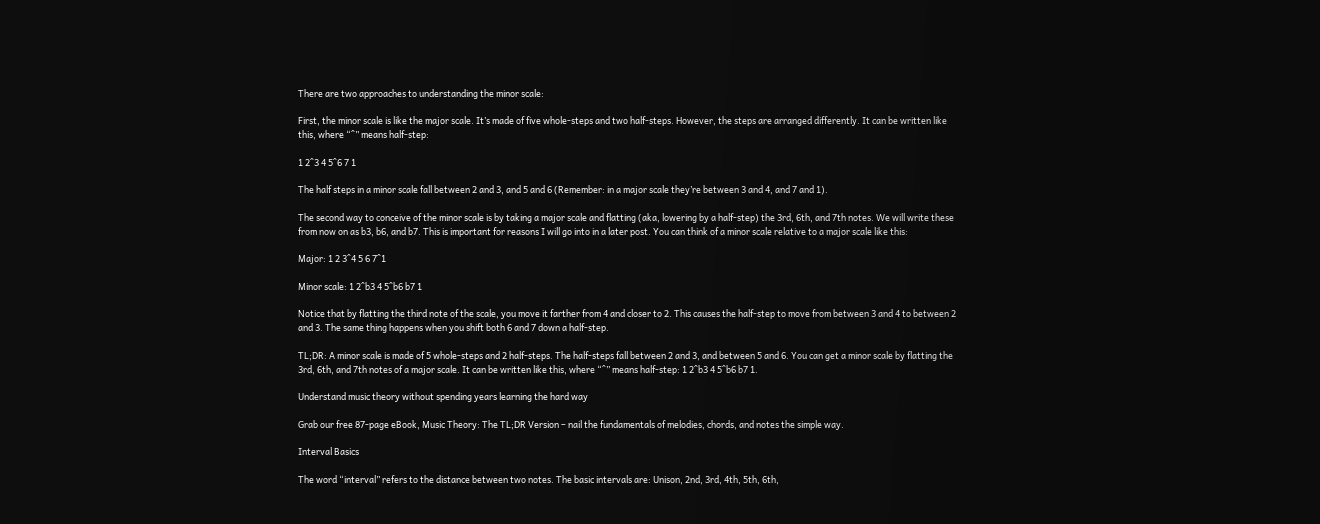There are two approaches to understanding the minor scale:

First, the minor scale is like the major scale. It’s made of five whole-steps and two half-steps. However, the steps are arranged differently. It can be written like this, where “^” means half-step:

1 2^3 4 5^6 7 1

The half steps in a minor scale fall between 2 and 3, and 5 and 6 (Remember: in a major scale they’re between 3 and 4, and 7 and 1).

The second way to conceive of the minor scale is by taking a major scale and flatting (aka, lowering by a half-step) the 3rd, 6th, and 7th notes. We will write these from now on as b3, b6, and b7. This is important for reasons I will go into in a later post. You can think of a minor scale relative to a major scale like this:

Major: 1 2 3^4 5 6 7^1

Minor scale: 1 2^b3 4 5^b6 b7 1

Notice that by flatting the third note of the scale, you move it farther from 4 and closer to 2. This causes the half-step to move from between 3 and 4 to between 2 and 3. The same thing happens when you shift both 6 and 7 down a half-step.

TL;DR: A minor scale is made of 5 whole-steps and 2 half-steps. The half-steps fall between 2 and 3, and between 5 and 6. You can get a minor scale by flatting the 3rd, 6th, and 7th notes of a major scale. It can be written like this, where “^” means half-step: 1 2^b3 4 5^b6 b7 1.

Understand music theory without spending years learning the hard way

Grab our free 87-page eBook, Music Theory: The TL;DR Version – nail the fundamentals of melodies, chords, and notes the simple way.

Interval Basics

The word “interval” refers to the distance between two notes. The basic intervals are: Unison, 2nd, 3rd, 4th, 5th, 6th,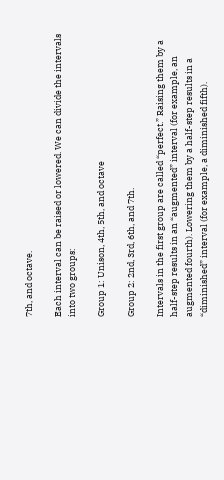7th, and octave.

Each interval can be raised or lowered. We can divide the intervals into two groups:

Group 1: Unison, 4th, 5th, and octave

Group 2: 2nd, 3rd, 6th, and 7th.

Intervals in the first group are called “perfect.” Raising them by a half-step results in an “augmented” interval (for example, an augmented fourth). Lowering them by a half-step results in a “diminished” interval (for example, a diminished fifth).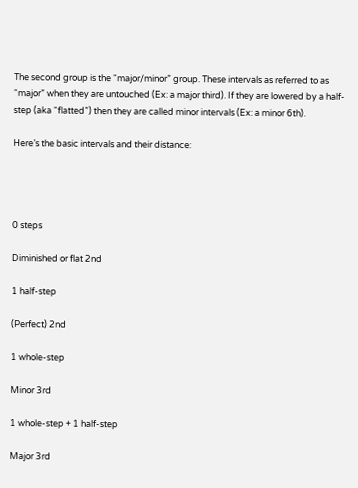The second group is the “major/minor” group. These intervals as referred to as “major” when they are untouched (Ex: a major third). If they are lowered by a half-step (aka “flatted”) then they are called minor intervals (Ex: a minor 6th).

Here’s the basic intervals and their distance:




0 steps

Diminished or flat 2nd

1 half-step

(Perfect) 2nd

1 whole-step

Minor 3rd

1 whole-step + 1 half-step

Major 3rd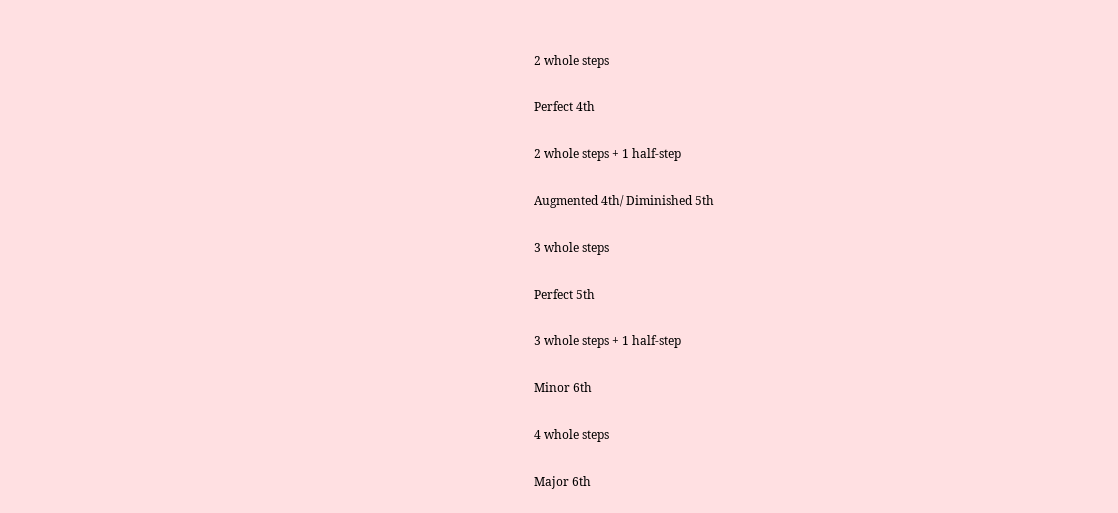2 whole steps

Perfect 4th

2 whole steps + 1 half-step

Augmented 4th/ Diminished 5th

3 whole steps

Perfect 5th

3 whole steps + 1 half-step

Minor 6th

4 whole steps

Major 6th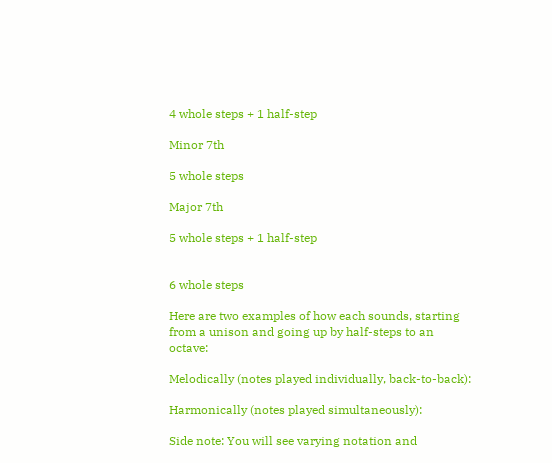4 whole steps + 1 half-step

Minor 7th

5 whole steps

Major 7th

5 whole steps + 1 half-step


6 whole steps

Here are two examples of how each sounds, starting from a unison and going up by half-steps to an octave:

Melodically (notes played individually, back-to-back):

Harmonically (notes played simultaneously):

Side note: You will see varying notation and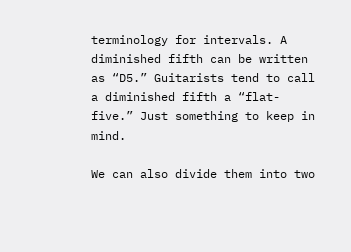terminology for intervals. A diminished fifth can be written as “D5.” Guitarists tend to call a diminished fifth a “flat-five.” Just something to keep in mind.

We can also divide them into two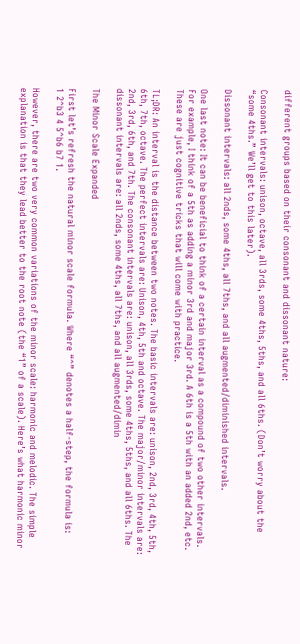different groups based on their consonant and dissonant nature:

Consonant intervals: unison, octave, all 3rds, some 4ths, 5ths, and all 6ths. (Don’t worry about the “some 4ths.” We’ll get to this later).

Dissonant intervals: all 2nds, some 4ths, all 7ths, and all augmented/diminished intervals.

One last note: It can be beneficial to think of a certain interval as a compound of two other intervals. For example, I think of a 5th as adding a minor 3rd and major 3rd. A 6th is a 5th with an added 2nd, etc. These are just cognitive tricks that will come with practice.

TL;DR: An interval is the distance between two notes. The basic intervals are: unison, 2nd, 3rd, 4th, 5th, 6th, 7th, octave. The perfect intervals are: Unison, 4th, 5th and octave. The major/minor intervals are: 2nd, 3rd, 6th, and 7th. The consonant intervals are: unison, all 3rds, some 4ths, 5ths, and all 6ths. The dissonant intervals are: all 2nds, some 4ths, all 7ths, and all augmented/dimin

The Minor Scale Expanded

First let’s refresh the natural minor scale formula. Where “^” denotes a half-step, the formula is:
1 2^b3 4 5^b6 b7 1.

However, there are two very common variations of the minor scale: harmonic and melodic. The simple explanation is that they lead better to the root note (the “1” of a scale). Here’s what harmonic minor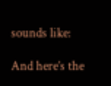sounds like:

And here’s the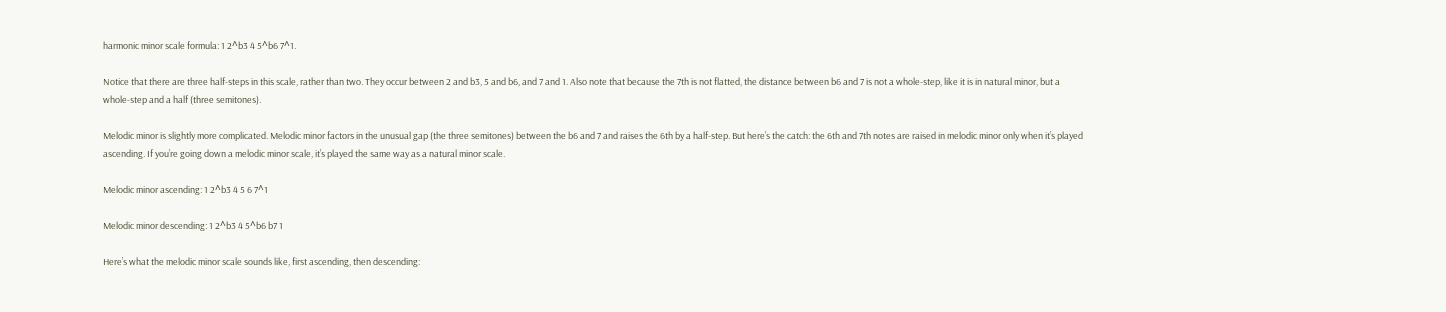harmonic minor scale formula: 1 2^b3 4 5^b6 7^1.

Notice that there are three half-steps in this scale, rather than two. They occur between 2 and b3, 5 and b6, and 7 and 1. Also note that because the 7th is not flatted, the distance between b6 and 7 is not a whole-step, like it is in natural minor, but a whole-step and a half (three semitones).

Melodic minor is slightly more complicated. Melodic minor factors in the unusual gap (the three semitones) between the b6 and 7 and raises the 6th by a half-step. But here’s the catch: the 6th and 7th notes are raised in melodic minor only when it’s played ascending. If you’re going down a melodic minor scale, it’s played the same way as a natural minor scale.

Melodic minor ascending: 1 2^b3 4 5 6 7^1

Melodic minor descending: 1 2^b3 4 5^b6 b7 1

Here’s what the melodic minor scale sounds like, first ascending, then descending: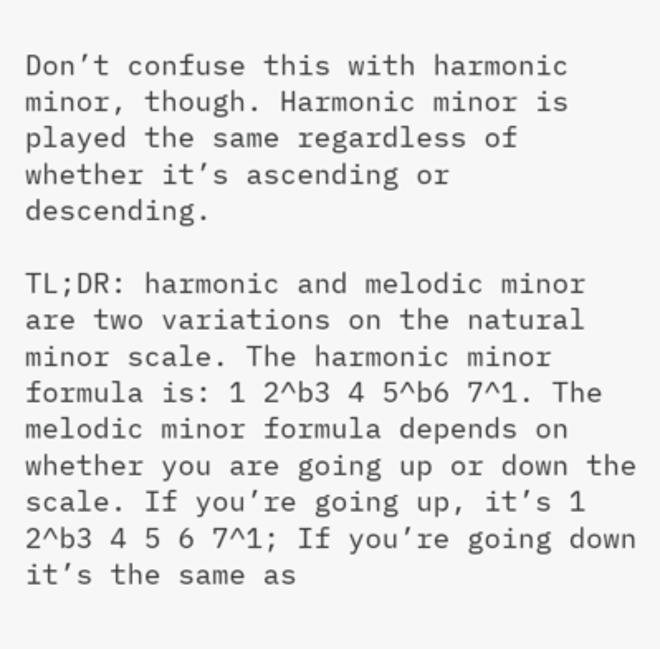Don’t confuse this with harmonic minor, though. Harmonic minor is played the same regardless of whether it’s ascending or descending.

TL;DR: harmonic and melodic minor are two variations on the natural minor scale. The harmonic minor formula is: 1 2^b3 4 5^b6 7^1. The melodic minor formula depends on whether you are going up or down the scale. If you’re going up, it’s 1 2^b3 4 5 6 7^1; If you’re going down it’s the same as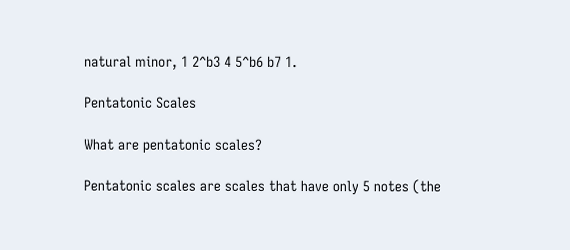natural minor, 1 2^b3 4 5^b6 b7 1.

Pentatonic Scales

What are pentatonic scales?

Pentatonic scales are scales that have only 5 notes (the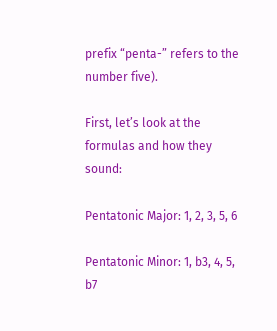prefix “penta-” refers to the number five).

First, let’s look at the formulas and how they sound:

Pentatonic Major: 1, 2, 3, 5, 6

Pentatonic Minor: 1, b3, 4, 5, b7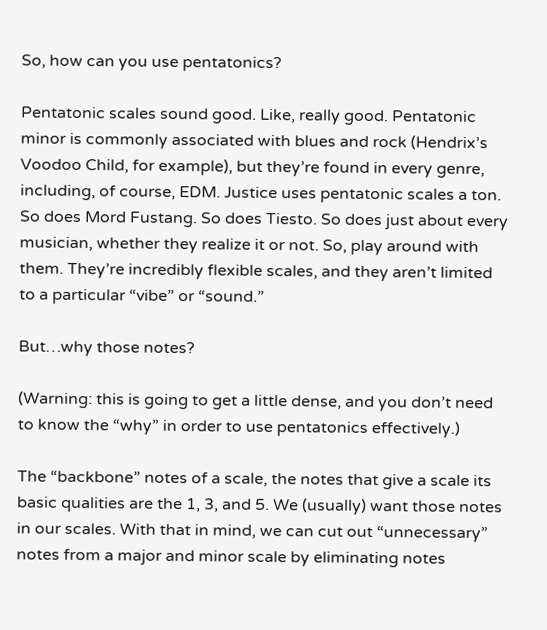So, how can you use pentatonics?

Pentatonic scales sound good. Like, really good. Pentatonic minor is commonly associated with blues and rock (Hendrix’s Voodoo Child, for example), but they’re found in every genre, including, of course, EDM. Justice uses pentatonic scales a ton. So does Mord Fustang. So does Tiesto. So does just about every musician, whether they realize it or not. So, play around with them. They’re incredibly flexible scales, and they aren’t limited to a particular “vibe” or “sound.”

But…why those notes?

(Warning: this is going to get a little dense, and you don’t need to know the “why” in order to use pentatonics effectively.)

The “backbone” notes of a scale, the notes that give a scale its basic qualities are the 1, 3, and 5. We (usually) want those notes in our scales. With that in mind, we can cut out “unnecessary” notes from a major and minor scale by eliminating notes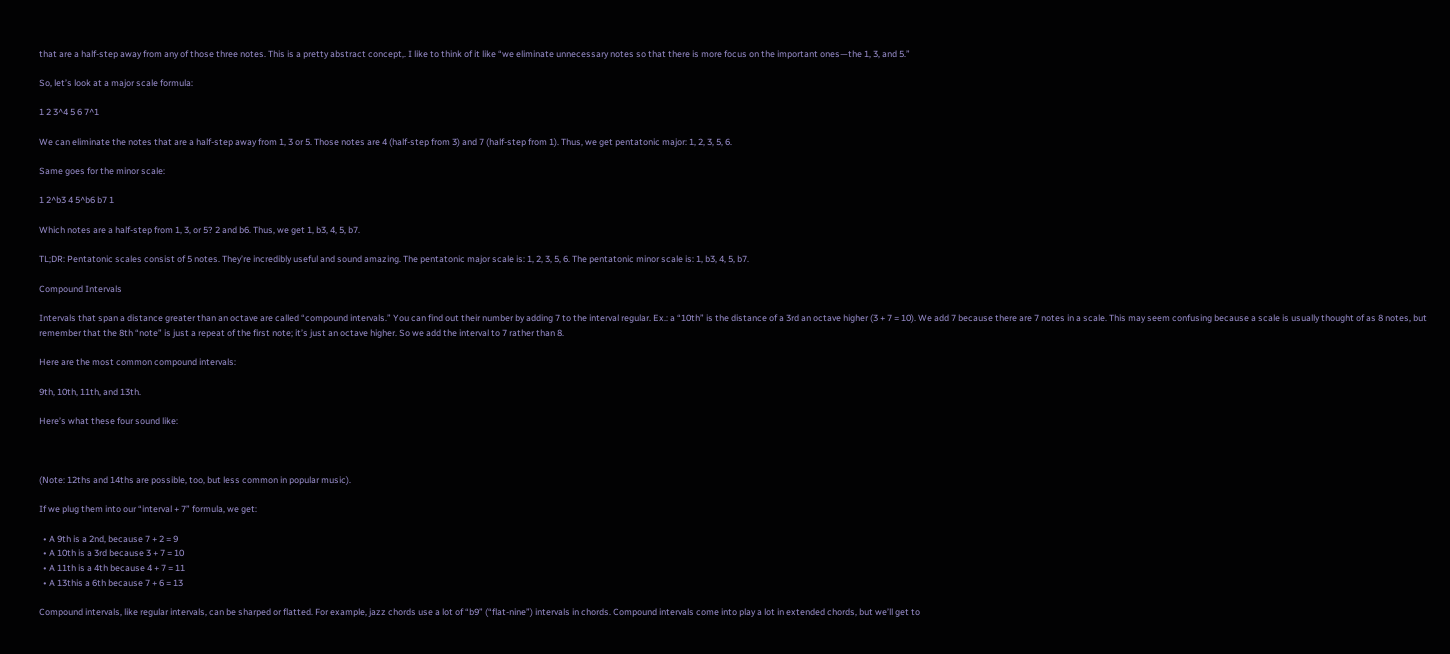that are a half-step away from any of those three notes. This is a pretty abstract concept,. I like to think of it like “we eliminate unnecessary notes so that there is more focus on the important ones—the 1, 3, and 5.”

So, let’s look at a major scale formula:

1 2 3^4 5 6 7^1

We can eliminate the notes that are a half-step away from 1, 3 or 5. Those notes are 4 (half-step from 3) and 7 (half-step from 1). Thus, we get pentatonic major: 1, 2, 3, 5, 6.

Same goes for the minor scale:

1 2^b3 4 5^b6 b7 1

Which notes are a half-step from 1, 3, or 5? 2 and b6. Thus, we get 1, b3, 4, 5, b7.

TL;DR: Pentatonic scales consist of 5 notes. They’re incredibly useful and sound amazing. The pentatonic major scale is: 1, 2, 3, 5, 6. The pentatonic minor scale is: 1, b3, 4, 5, b7.

Compound Intervals

Intervals that span a distance greater than an octave are called “compound intervals.” You can find out their number by adding 7 to the interval regular. Ex.: a “10th” is the distance of a 3rd an octave higher (3 + 7 = 10). We add 7 because there are 7 notes in a scale. This may seem confusing because a scale is usually thought of as 8 notes, but remember that the 8th “note” is just a repeat of the first note; it’s just an octave higher. So we add the interval to 7 rather than 8.

Here are the most common compound intervals:

9th, 10th, 11th, and 13th.

Here’s what these four sound like:



(Note: 12ths and 14ths are possible, too, but less common in popular music).

If we plug them into our “interval + 7” formula, we get:

  • A 9th is a 2nd, because 7 + 2 = 9
  • A 10th is a 3rd because 3 + 7 = 10
  • A 11th is a 4th because 4 + 7 = 11
  • A 13this a 6th because 7 + 6 = 13

Compound intervals, like regular intervals, can be sharped or flatted. For example, jazz chords use a lot of “b9” (“flat-nine”) intervals in chords. Compound intervals come into play a lot in extended chords, but we’ll get to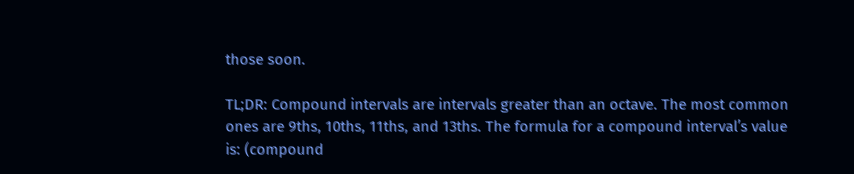those soon.

TL;DR: Compound intervals are intervals greater than an octave. The most common ones are 9ths, 10ths, 11ths, and 13ths. The formula for a compound interval’s value is: (compound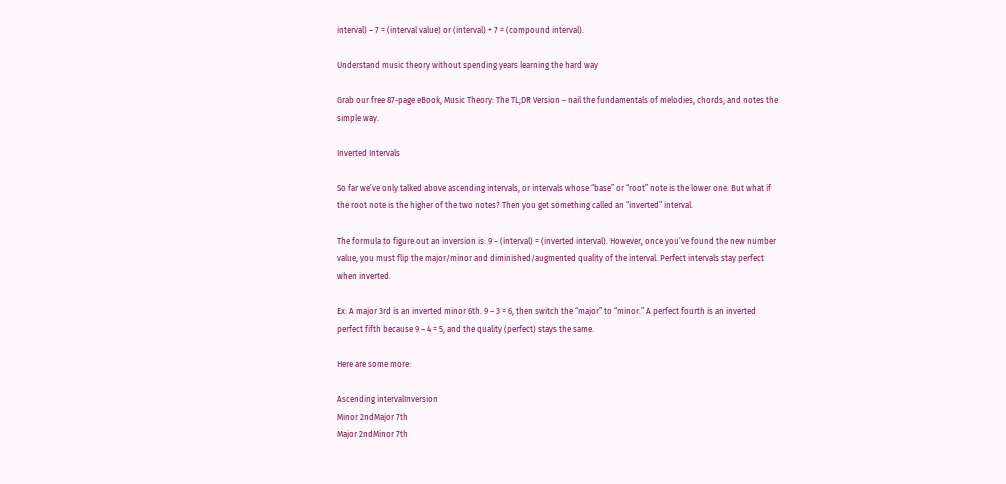interval) – 7 = (interval value) or (interval) + 7 = (compound interval).

Understand music theory without spending years learning the hard way

Grab our free 87-page eBook, Music Theory: The TL;DR Version – nail the fundamentals of melodies, chords, and notes the simple way.

Inverted Intervals

So far we’ve only talked above ascending intervals, or intervals whose “base” or “root” note is the lower one. But what if the root note is the higher of the two notes? Then you get something called an “inverted” interval.

The formula to figure out an inversion is: 9 – (interval) = (inverted interval). However, once you’ve found the new number value, you must flip the major/minor and diminished/augmented quality of the interval. Perfect intervals stay perfect when inverted.

Ex: A major 3rd is an inverted minor 6th. 9 – 3 = 6, then switch the “major” to “minor.” A perfect fourth is an inverted perfect fifth because 9 – 4 = 5, and the quality (perfect) stays the same.

Here are some more:

Ascending intervalInversion
Minor 2ndMajor 7th
Major 2ndMinor 7th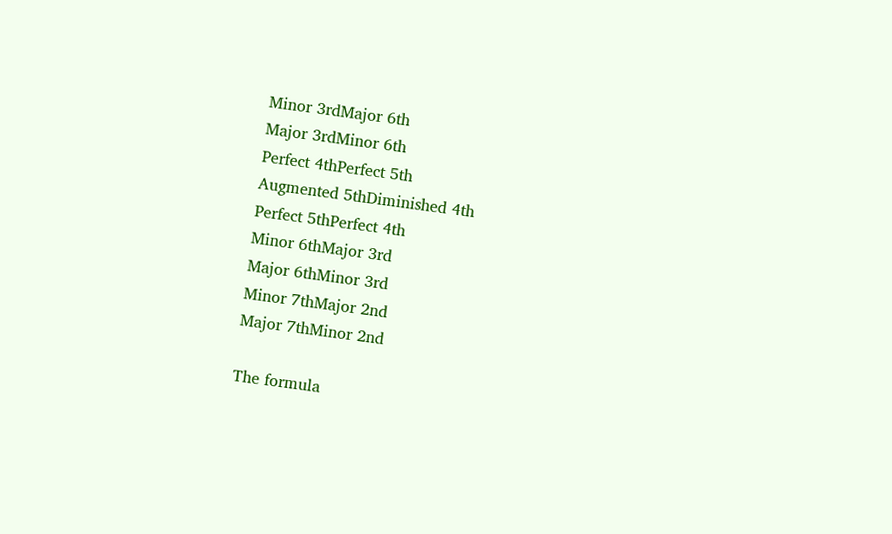Minor 3rdMajor 6th
Major 3rdMinor 6th
Perfect 4thPerfect 5th
Augmented 5thDiminished 4th
Perfect 5thPerfect 4th
Minor 6thMajor 3rd
Major 6thMinor 3rd
Minor 7thMajor 2nd
Major 7thMinor 2nd

The formula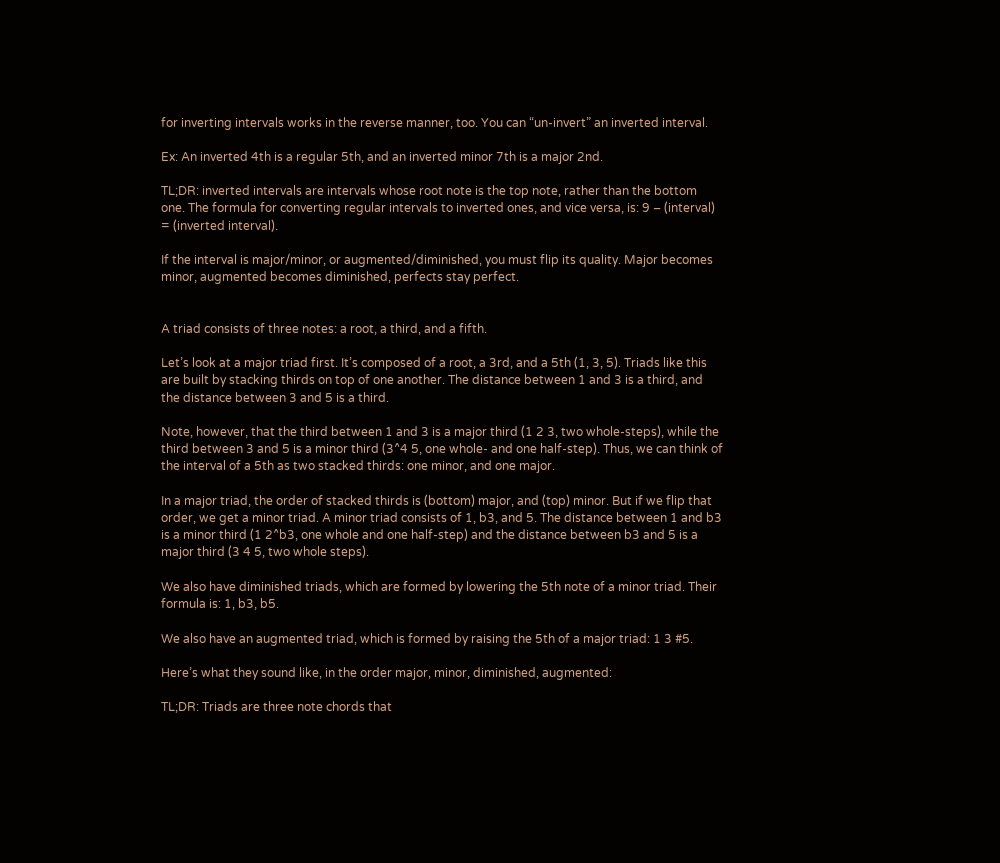for inverting intervals works in the reverse manner, too. You can “un-invert” an inverted interval.

Ex: An inverted 4th is a regular 5th, and an inverted minor 7th is a major 2nd.

TL;DR: inverted intervals are intervals whose root note is the top note, rather than the bottom one. The formula for converting regular intervals to inverted ones, and vice versa, is: 9 – (interval) = (inverted interval).

If the interval is major/minor, or augmented/diminished, you must flip its quality. Major becomes minor, augmented becomes diminished, perfects stay perfect.


A triad consists of three notes: a root, a third, and a fifth.

Let’s look at a major triad first. It’s composed of a root, a 3rd, and a 5th (1, 3, 5). Triads like this are built by stacking thirds on top of one another. The distance between 1 and 3 is a third, and the distance between 3 and 5 is a third.

Note, however, that the third between 1 and 3 is a major third (1 2 3, two whole-steps), while the third between 3 and 5 is a minor third (3^4 5, one whole- and one half-step). Thus, we can think of the interval of a 5th as two stacked thirds: one minor, and one major.

In a major triad, the order of stacked thirds is (bottom) major, and (top) minor. But if we flip that order, we get a minor triad. A minor triad consists of 1, b3, and 5. The distance between 1 and b3 is a minor third (1 2^b3, one whole and one half-step) and the distance between b3 and 5 is a major third (3 4 5, two whole steps).

We also have diminished triads, which are formed by lowering the 5th note of a minor triad. Their formula is: 1, b3, b5.

We also have an augmented triad, which is formed by raising the 5th of a major triad: 1 3 #5.

Here’s what they sound like, in the order major, minor, diminished, augmented:

TL;DR: Triads are three note chords that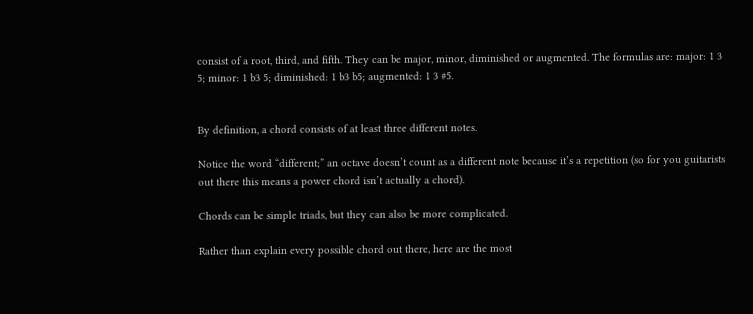consist of a root, third, and fifth. They can be major, minor, diminished or augmented. The formulas are: major: 1 3 5; minor: 1 b3 5; diminished: 1 b3 b5; augmented: 1 3 #5.


By definition, a chord consists of at least three different notes.

Notice the word “different;” an octave doesn’t count as a different note because it’s a repetition (so for you guitarists out there this means a power chord isn’t actually a chord).

Chords can be simple triads, but they can also be more complicated.

Rather than explain every possible chord out there, here are the most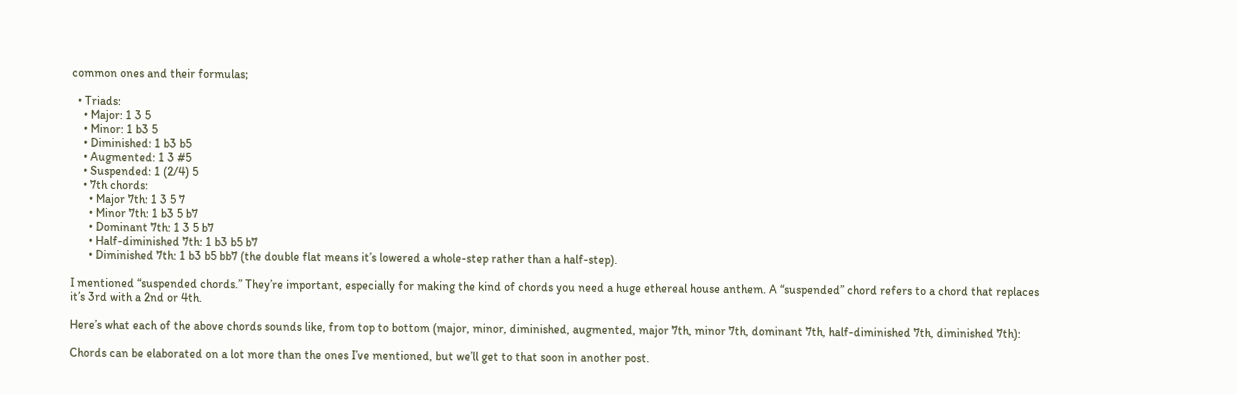common ones and their formulas;

  • Triads:
    • Major: 1 3 5
    • Minor: 1 b3 5
    • Diminished: 1 b3 b5
    • Augmented: 1 3 #5
    • Suspended: 1 (2/4) 5
    • 7th chords:
      • Major 7th: 1 3 5 7
      • Minor 7th: 1 b3 5 b7
      • Dominant 7th: 1 3 5 b7
      • Half-diminished 7th: 1 b3 b5 b7
      • Diminished 7th: 1 b3 b5 bb7 (the double flat means it’s lowered a whole-step rather than a half-step).

I mentioned “suspended chords.” They’re important, especially for making the kind of chords you need a huge ethereal house anthem. A “suspended” chord refers to a chord that replaces it’s 3rd with a 2nd or 4th.

Here’s what each of the above chords sounds like, from top to bottom (major, minor, diminished, augmented, major 7th, minor 7th, dominant 7th, half-diminished 7th, diminished 7th):

Chords can be elaborated on a lot more than the ones I’ve mentioned, but we’ll get to that soon in another post.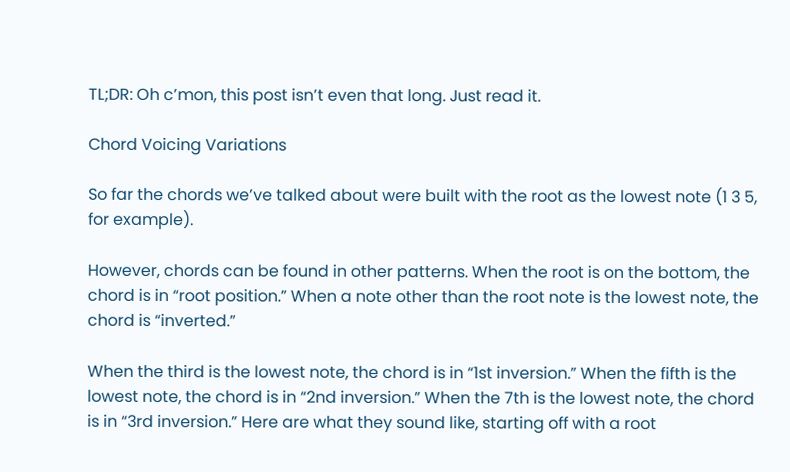TL;DR: Oh c’mon, this post isn’t even that long. Just read it.

Chord Voicing Variations

So far the chords we’ve talked about were built with the root as the lowest note (1 3 5, for example).

However, chords can be found in other patterns. When the root is on the bottom, the chord is in “root position.” When a note other than the root note is the lowest note, the chord is “inverted.”

When the third is the lowest note, the chord is in “1st inversion.” When the fifth is the lowest note, the chord is in “2nd inversion.” When the 7th is the lowest note, the chord is in “3rd inversion.” Here are what they sound like, starting off with a root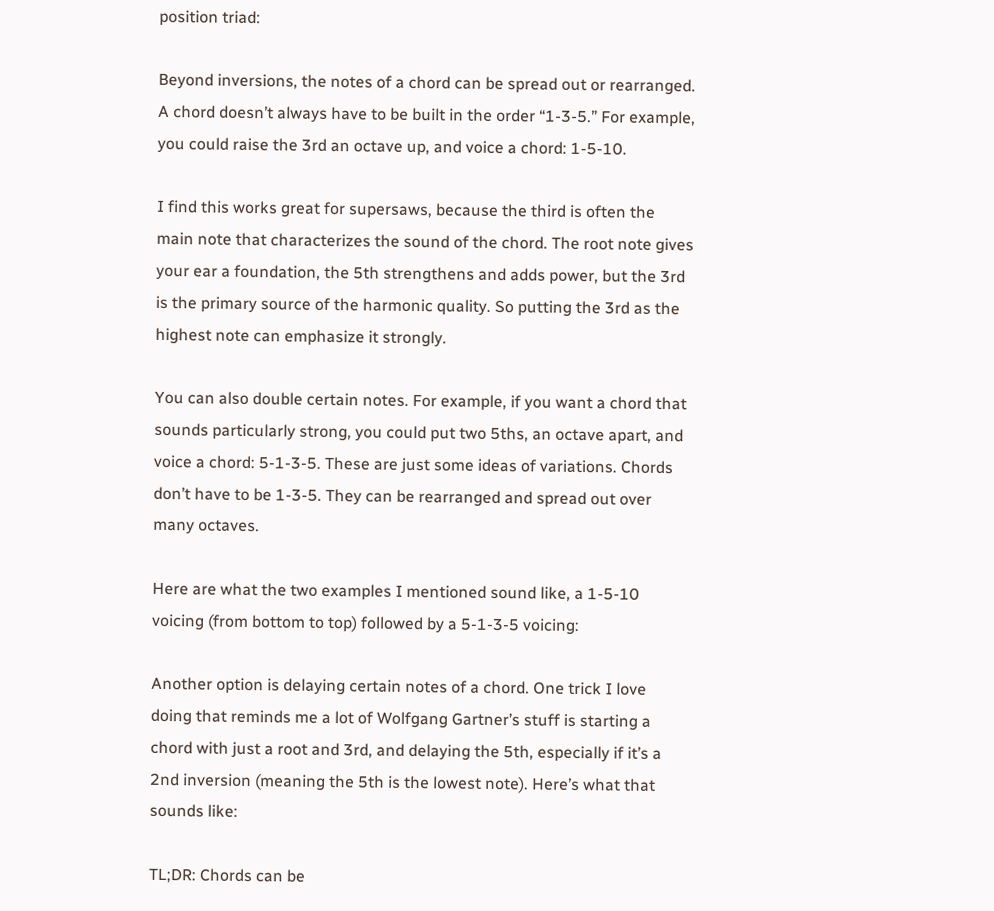position triad:

Beyond inversions, the notes of a chord can be spread out or rearranged. A chord doesn’t always have to be built in the order “1-3-5.” For example, you could raise the 3rd an octave up, and voice a chord: 1-5-10.

I find this works great for supersaws, because the third is often the main note that characterizes the sound of the chord. The root note gives your ear a foundation, the 5th strengthens and adds power, but the 3rd is the primary source of the harmonic quality. So putting the 3rd as the highest note can emphasize it strongly.

You can also double certain notes. For example, if you want a chord that sounds particularly strong, you could put two 5ths, an octave apart, and voice a chord: 5-1-3-5. These are just some ideas of variations. Chords don’t have to be 1-3-5. They can be rearranged and spread out over many octaves.

Here are what the two examples I mentioned sound like, a 1-5-10 voicing (from bottom to top) followed by a 5-1-3-5 voicing:

Another option is delaying certain notes of a chord. One trick I love doing that reminds me a lot of Wolfgang Gartner’s stuff is starting a chord with just a root and 3rd, and delaying the 5th, especially if it’s a 2nd inversion (meaning the 5th is the lowest note). Here’s what that sounds like:

TL;DR: Chords can be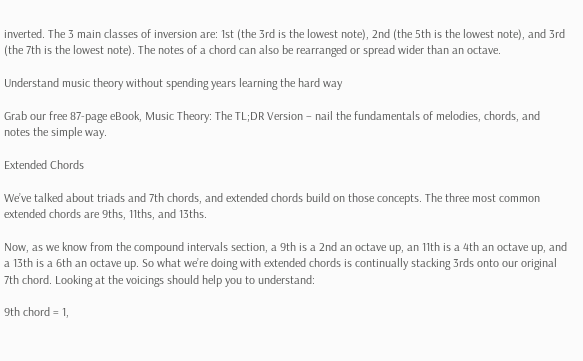inverted. The 3 main classes of inversion are: 1st (the 3rd is the lowest note), 2nd (the 5th is the lowest note), and 3rd (the 7th is the lowest note). The notes of a chord can also be rearranged or spread wider than an octave.

Understand music theory without spending years learning the hard way

Grab our free 87-page eBook, Music Theory: The TL;DR Version – nail the fundamentals of melodies, chords, and notes the simple way.

Extended Chords

We’ve talked about triads and 7th chords, and extended chords build on those concepts. The three most common extended chords are 9ths, 11ths, and 13ths.

Now, as we know from the compound intervals section, a 9th is a 2nd an octave up, an 11th is a 4th an octave up, and a 13th is a 6th an octave up. So what we’re doing with extended chords is continually stacking 3rds onto our original 7th chord. Looking at the voicings should help you to understand:

9th chord = 1,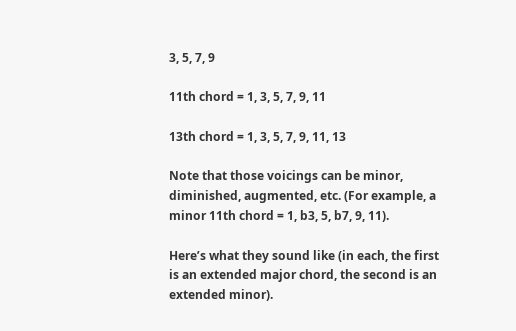3, 5, 7, 9

11th chord = 1, 3, 5, 7, 9, 11

13th chord = 1, 3, 5, 7, 9, 11, 13

Note that those voicings can be minor, diminished, augmented, etc. (For example, a minor 11th chord = 1, b3, 5, b7, 9, 11).

Here’s what they sound like (in each, the first is an extended major chord, the second is an extended minor).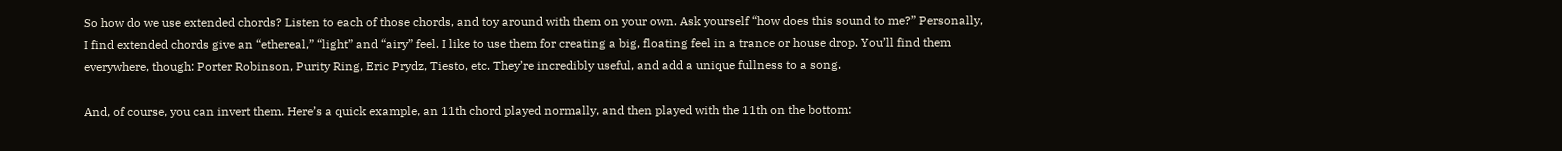So how do we use extended chords? Listen to each of those chords, and toy around with them on your own. Ask yourself “how does this sound to me?” Personally, I find extended chords give an “ethereal,” “light” and “airy” feel. I like to use them for creating a big, floating feel in a trance or house drop. You’ll find them everywhere, though: Porter Robinson, Purity Ring, Eric Prydz, Tiesto, etc. They’re incredibly useful, and add a unique fullness to a song.

And, of course, you can invert them. Here’s a quick example, an 11th chord played normally, and then played with the 11th on the bottom: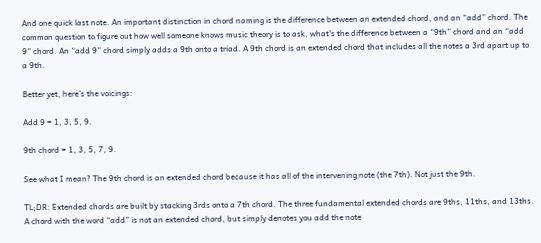And one quick last note. An important distinction in chord naming is the difference between an extended chord, and an “add” chord. The common question to figure out how well someone knows music theory is to ask, what’s the difference between a “9th” chord and an “add 9” chord. An “add 9” chord simply adds a 9th onto a triad. A 9th chord is an extended chord that includes all the notes a 3rd apart up to a 9th.

Better yet, here’s the voicings:

Add 9 = 1, 3, 5, 9.

9th chord = 1, 3, 5, 7, 9.

See what I mean? The 9th chord is an extended chord because it has all of the intervening note (the 7th). Not just the 9th.

TL;DR: Extended chords are built by stacking 3rds onto a 7th chord. The three fundamental extended chords are 9ths, 11ths, and 13ths. A chord with the word “add” is not an extended chord, but simply denotes you add the note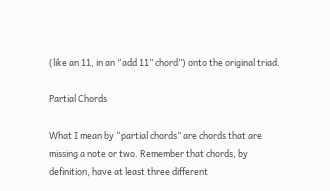(like an 11, in an “add 11” chord”) onto the original triad.

Partial Chords

What I mean by “partial chords” are chords that are missing a note or two. Remember that chords, by definition, have at least three different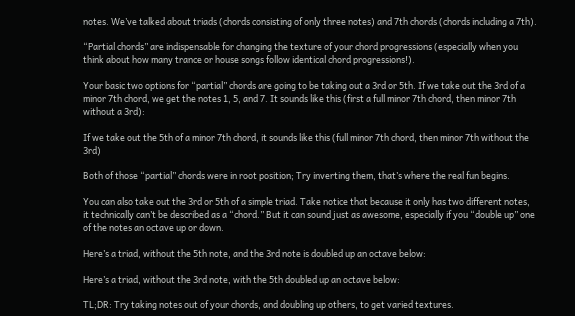notes. We’ve talked about triads (chords consisting of only three notes) and 7th chords (chords including a 7th).

“Partial chords” are indispensable for changing the texture of your chord progressions (especially when you think about how many trance or house songs follow identical chord progressions!).

Your basic two options for “partial” chords are going to be taking out a 3rd or 5th. If we take out the 3rd of a minor 7th chord, we get the notes 1, 5, and 7. It sounds like this (first a full minor 7th chord, then minor 7th without a 3rd):

If we take out the 5th of a minor 7th chord, it sounds like this (full minor 7th chord, then minor 7th without the 3rd)

Both of those “partial” chords were in root position; Try inverting them, that’s where the real fun begins.

You can also take out the 3rd or 5th of a simple triad. Take notice that because it only has two different notes, it technically can’t be described as a “chord.” But it can sound just as awesome, especially if you “double up” one of the notes an octave up or down.

Here’s a triad, without the 5th note, and the 3rd note is doubled up an octave below:

Here’s a triad, without the 3rd note, with the 5th doubled up an octave below:

TL;DR: Try taking notes out of your chords, and doubling up others, to get varied textures.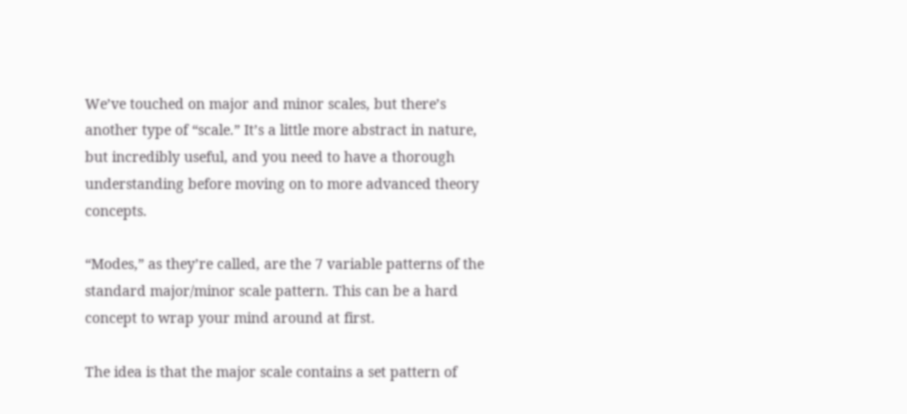We’ve touched on major and minor scales, but there’s another type of “scale.” It’s a little more abstract in nature, but incredibly useful, and you need to have a thorough understanding before moving on to more advanced theory concepts.

“Modes,” as they’re called, are the 7 variable patterns of the standard major/minor scale pattern. This can be a hard concept to wrap your mind around at first.

The idea is that the major scale contains a set pattern of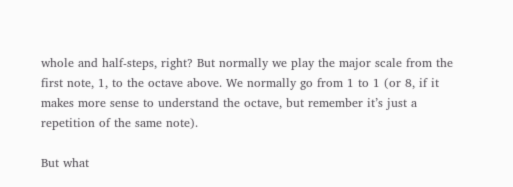whole and half-steps, right? But normally we play the major scale from the first note, 1, to the octave above. We normally go from 1 to 1 (or 8, if it makes more sense to understand the octave, but remember it’s just a repetition of the same note).

But what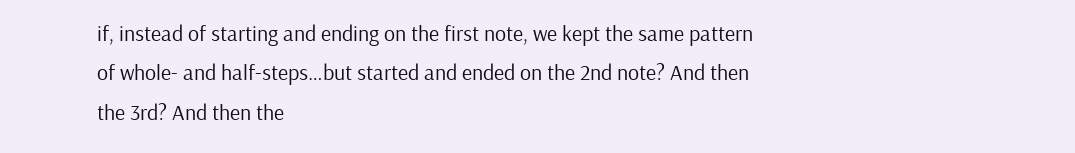if, instead of starting and ending on the first note, we kept the same pattern of whole- and half-steps…but started and ended on the 2nd note? And then the 3rd? And then the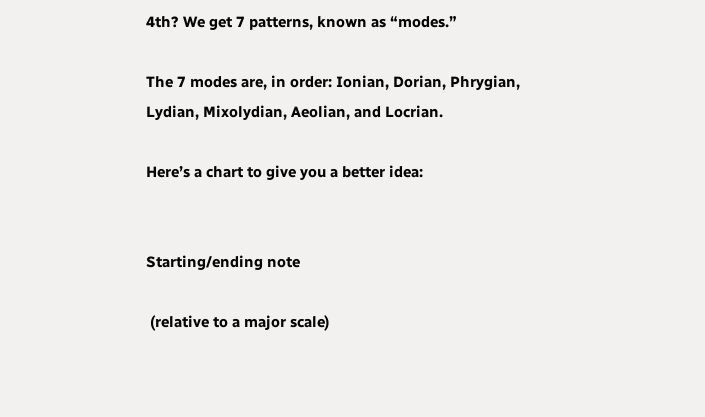4th? We get 7 patterns, known as “modes.”

The 7 modes are, in order: Ionian, Dorian, Phrygian, Lydian, Mixolydian, Aeolian, and Locrian.

Here’s a chart to give you a better idea:


Starting/ending note

 (relative to a major scale)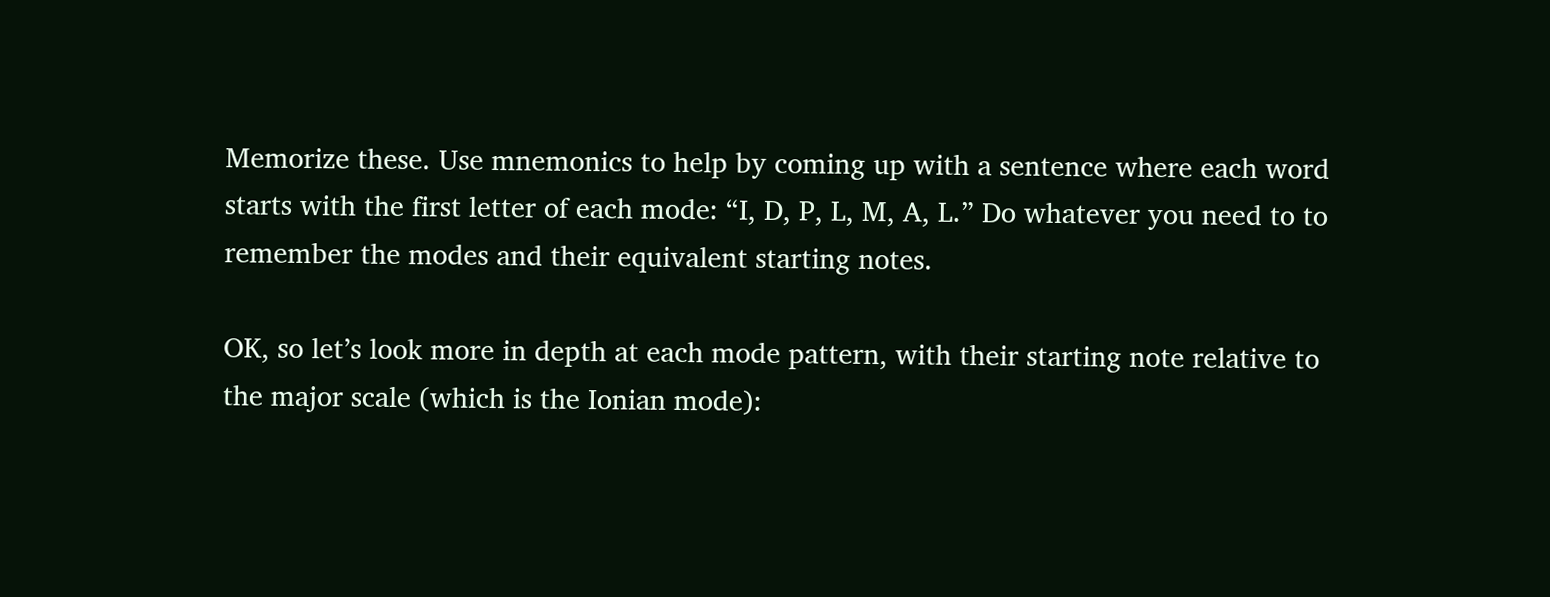Memorize these. Use mnemonics to help by coming up with a sentence where each word starts with the first letter of each mode: “I, D, P, L, M, A, L.” Do whatever you need to to remember the modes and their equivalent starting notes.

OK, so let’s look more in depth at each mode pattern, with their starting note relative to the major scale (which is the Ionian mode):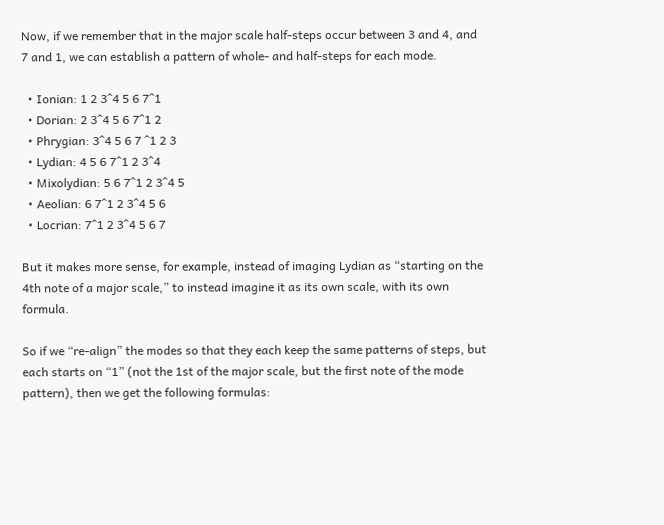Now, if we remember that in the major scale half-steps occur between 3 and 4, and 7 and 1, we can establish a pattern of whole- and half-steps for each mode.

  • Ionian: 1 2 3^4 5 6 7^1
  • Dorian: 2 3^4 5 6 7^1 2
  • Phrygian: 3^4 5 6 7 ^1 2 3
  • Lydian: 4 5 6 7^1 2 3^4
  • Mixolydian: 5 6 7^1 2 3^4 5
  • Aeolian: 6 7^1 2 3^4 5 6
  • Locrian: 7^1 2 3^4 5 6 7

But it makes more sense, for example, instead of imaging Lydian as “starting on the 4th note of a major scale,” to instead imagine it as its own scale, with its own formula.

So if we “re-align” the modes so that they each keep the same patterns of steps, but each starts on “1” (not the 1st of the major scale, but the first note of the mode pattern), then we get the following formulas: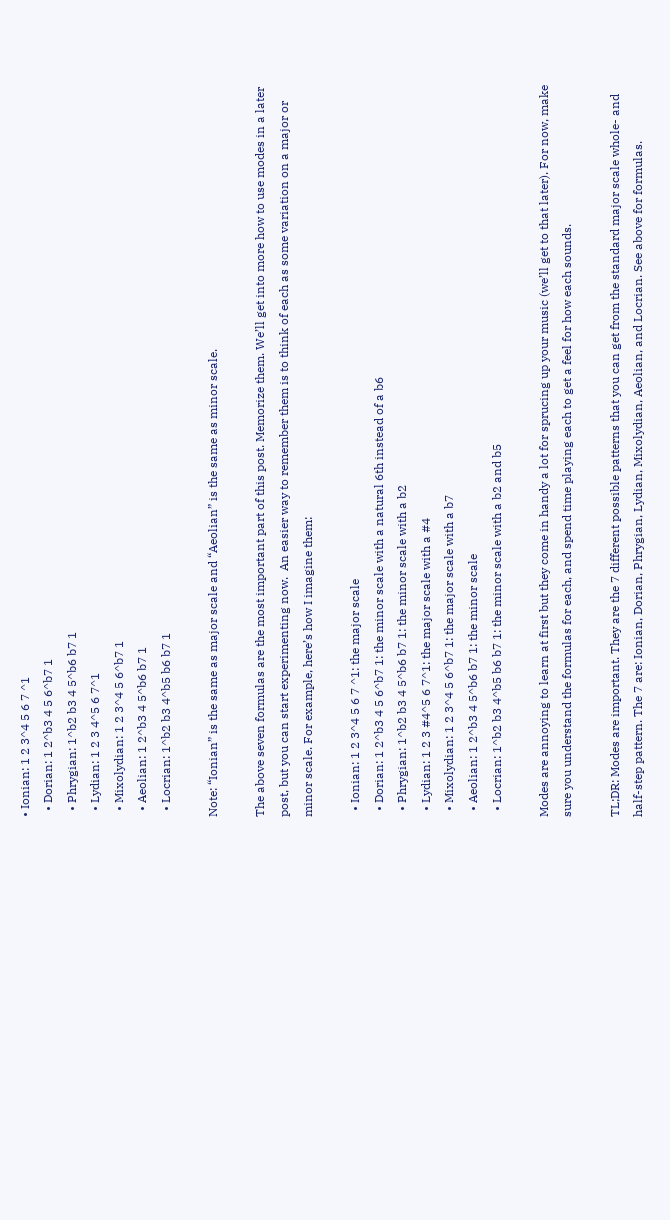• Ionian: 1 2 3^4 5 6 7 ^1
  • Dorian: 1 2^b3 4 5 6^b7 1
  • Phrygian: 1^b2 b3 4 5^b6 b7 1
  • Lydian: 1 2 3 4^5 6 7^1
  • Mixolydian: 1 2 3^4 5 6^b7 1
  • Aeolian: 1 2^b3 4 5^b6 b7 1
  • Locrian: 1^b2 b3 4^b5 b6 b7 1

Note: “Ionian” is the same as major scale and “Aeolian” is the same as minor scale.

The above seven formulas are the most important part of this post. Memorize them. We’ll get into more how to use modes in a later post, but you can start experimenting now.  An easier way to remember them is to think of each as some variation on a major or minor scale. For example, here’s how I imagine them:

  • Ionian: 1 2 3^4 5 6 7 ^1: the major scale
  • Dorian: 1 2^b3 4 5 6^b7 1: the minor scale with a natural 6th instead of a b6
  • Phrygian: 1^b2 b3 4 5^b6 b7 1: the minor scale with a b2
  • Lydian: 1 2 3 #4^5 6 7^1: the major scale with a #4
  • Mixolydian: 1 2 3^4 5 6^b7 1: the major scale with a b7
  • Aeolian: 1 2^b3 4 5^b6 b7 1: the minor scale
  • Locrian: 1^b2 b3 4^b5 b6 b7 1: the minor scale with a b2 and b5

Modes are annoying to learn at first but they come in handy a lot for sprucing up your music (we’ll get to that later). For now, make sure you understand the formulas for each, and spend time playing each to get a feel for how each sounds.

TL;DR: Modes are important. They are the 7 different possible patterns that you can get from the standard major scale whole- and half-step pattern. The 7 are: Ionian, Dorian, Phrygian, Lydian, Mixolydian, Aeolian, and Locrian. See above for formulas.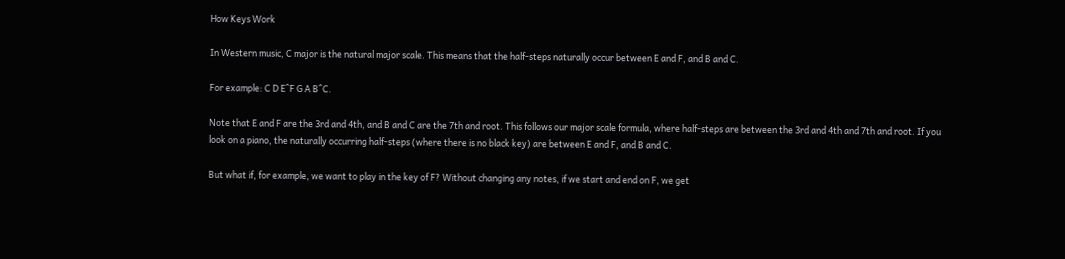How Keys Work

In Western music, C major is the natural major scale. This means that the half-steps naturally occur between E and F, and B and C.

For example: C D E^F G A B^C.

Note that E and F are the 3rd and 4th, and B and C are the 7th and root. This follows our major scale formula, where half-steps are between the 3rd and 4th and 7th and root. If you look on a piano, the naturally occurring half-steps (where there is no black key) are between E and F, and B and C.

But what if, for example, we want to play in the key of F? Without changing any notes, if we start and end on F, we get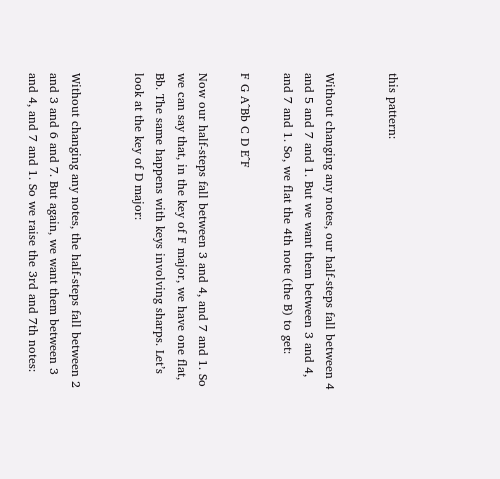this pattern:


Without changing any notes, our half-steps fall between 4 and 5 and 7 and 1. But we want them between 3 and 4, and 7 and 1. So, we flat the 4th note (the B) to get:

F G A^Bb C D E^F

Now our half-steps fall between 3 and 4, and 7 and 1. So we can say that, in the key of F major, we have one flat, Bb. The same happens with keys involving sharps. Let’s look at the key of D major:


Without changing any notes, the half-steps fall between 2 and 3 and 6 and 7. But again, we want them between 3 and 4, and 7 and 1. So we raise the 3rd and 7th notes: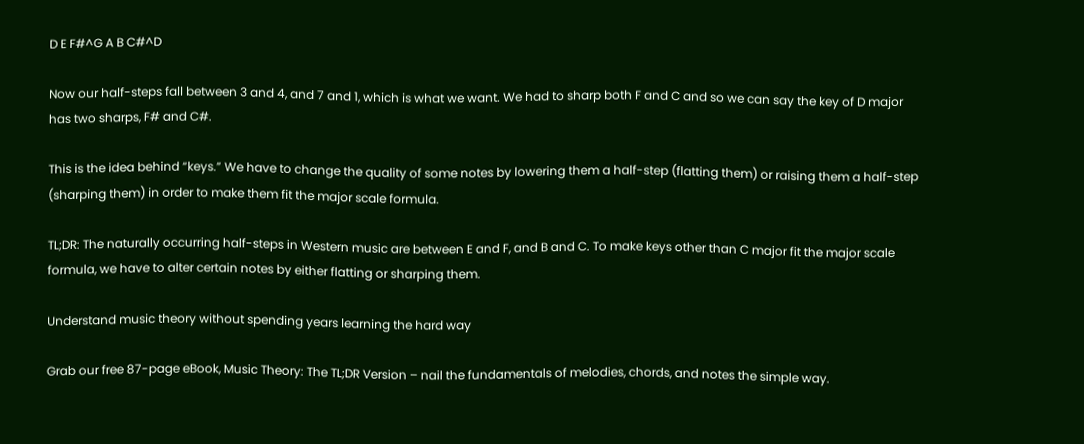D E F#^G A B C#^D

Now our half-steps fall between 3 and 4, and 7 and 1, which is what we want. We had to sharp both F and C and so we can say the key of D major has two sharps, F# and C#.

This is the idea behind “keys.” We have to change the quality of some notes by lowering them a half-step (flatting them) or raising them a half-step (sharping them) in order to make them fit the major scale formula.

TL;DR: The naturally occurring half-steps in Western music are between E and F, and B and C. To make keys other than C major fit the major scale formula, we have to alter certain notes by either flatting or sharping them.

Understand music theory without spending years learning the hard way

Grab our free 87-page eBook, Music Theory: The TL;DR Version – nail the fundamentals of melodies, chords, and notes the simple way.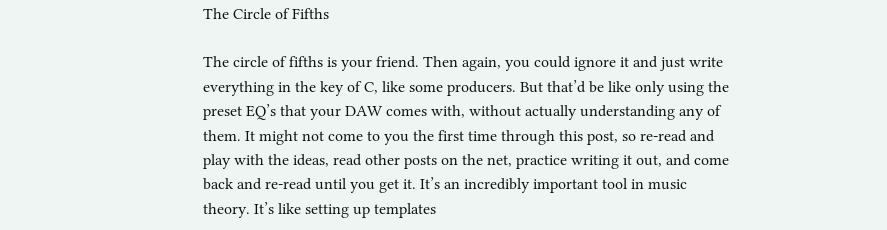The Circle of Fifths

The circle of fifths is your friend. Then again, you could ignore it and just write everything in the key of C, like some producers. But that’d be like only using the preset EQ’s that your DAW comes with, without actually understanding any of them. It might not come to you the first time through this post, so re-read and play with the ideas, read other posts on the net, practice writing it out, and come back and re-read until you get it. It’s an incredibly important tool in music theory. It’s like setting up templates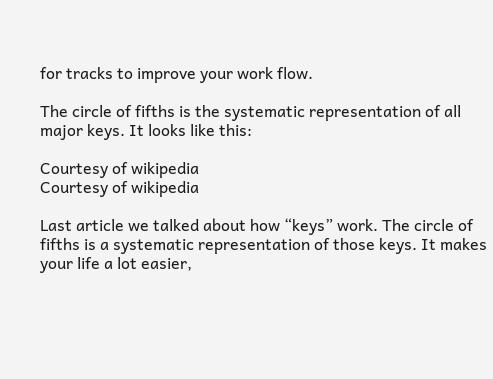for tracks to improve your work flow.

The circle of fifths is the systematic representation of all major keys. It looks like this:

Courtesy of wikipedia
Courtesy of wikipedia

Last article we talked about how “keys” work. The circle of fifths is a systematic representation of those keys. It makes your life a lot easier,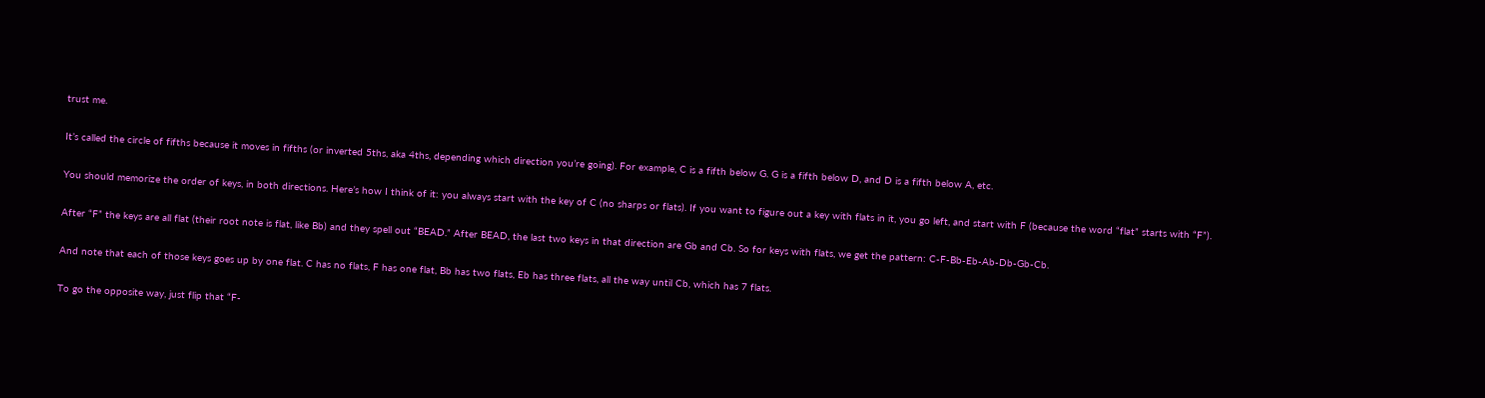trust me.

It’s called the circle of fifths because it moves in fifths (or inverted 5ths, aka 4ths, depending which direction you’re going). For example, C is a fifth below G. G is a fifth below D, and D is a fifth below A, etc.

You should memorize the order of keys, in both directions. Here’s how I think of it: you always start with the key of C (no sharps or flats). If you want to figure out a key with flats in it, you go left, and start with F (because the word “flat” starts with “F”).

After “F” the keys are all flat (their root note is flat, like Bb) and they spell out “BEAD.” After BEAD, the last two keys in that direction are Gb and Cb. So for keys with flats, we get the pattern: C-F-Bb-Eb-Ab-Db-Gb-Cb.

And note that each of those keys goes up by one flat. C has no flats, F has one flat, Bb has two flats, Eb has three flats, all the way until Cb, which has 7 flats.

To go the opposite way, just flip that “F-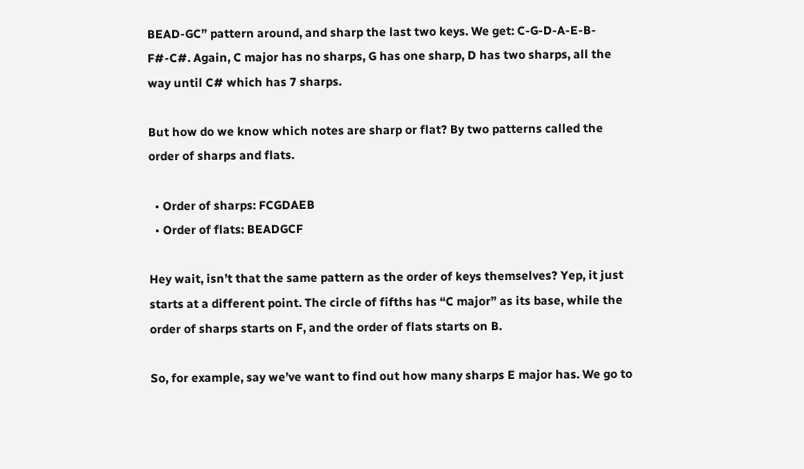BEAD-GC” pattern around, and sharp the last two keys. We get: C-G-D-A-E-B-F#-C#. Again, C major has no sharps, G has one sharp, D has two sharps, all the way until C# which has 7 sharps.

But how do we know which notes are sharp or flat? By two patterns called the order of sharps and flats.

  • Order of sharps: FCGDAEB
  • Order of flats: BEADGCF

Hey wait, isn’t that the same pattern as the order of keys themselves? Yep, it just starts at a different point. The circle of fifths has “C major” as its base, while the order of sharps starts on F, and the order of flats starts on B.

So, for example, say we’ve want to find out how many sharps E major has. We go to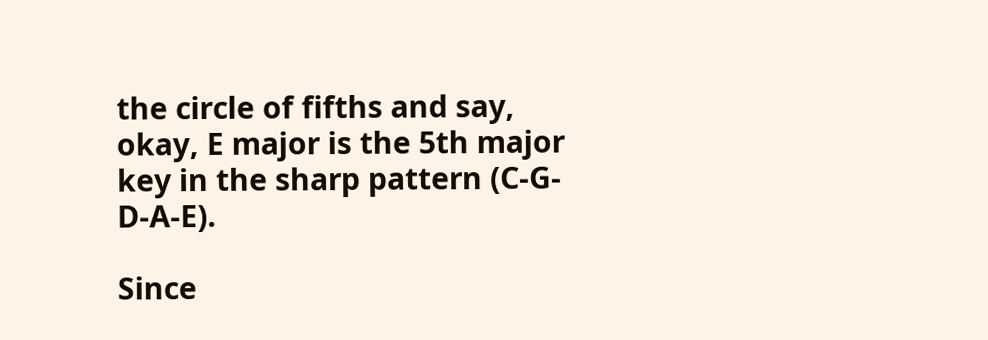the circle of fifths and say, okay, E major is the 5th major key in the sharp pattern (C-G-D-A-E).

Since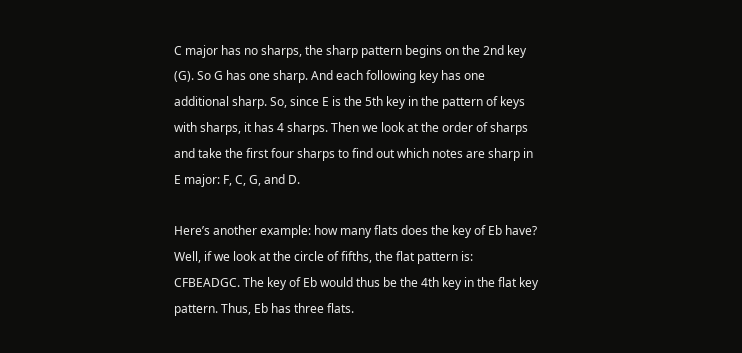C major has no sharps, the sharp pattern begins on the 2nd key (G). So G has one sharp. And each following key has one additional sharp. So, since E is the 5th key in the pattern of keys with sharps, it has 4 sharps. Then we look at the order of sharps and take the first four sharps to find out which notes are sharp in E major: F, C, G, and D.

Here’s another example: how many flats does the key of Eb have? Well, if we look at the circle of fifths, the flat pattern is: CFBEADGC. The key of Eb would thus be the 4th key in the flat key pattern. Thus, Eb has three flats.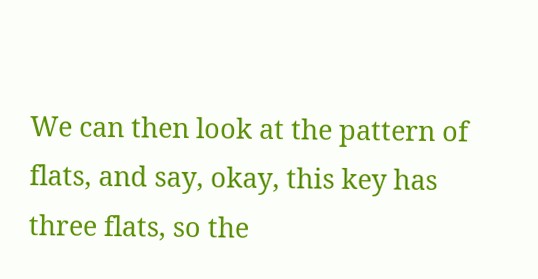We can then look at the pattern of flats, and say, okay, this key has three flats, so the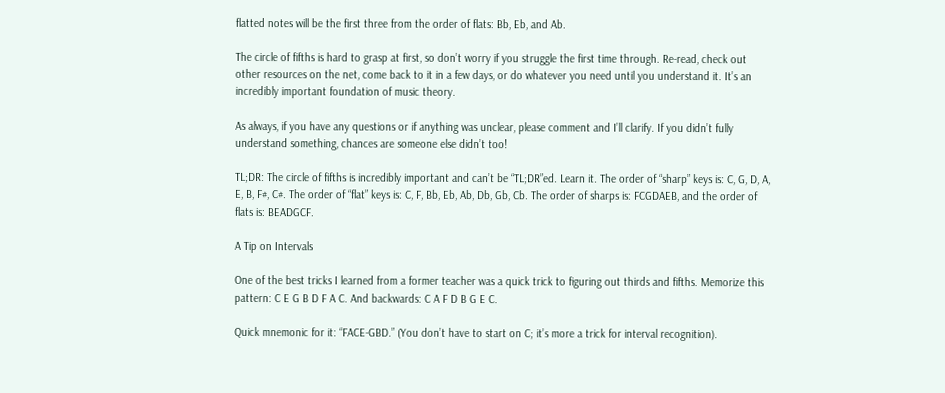flatted notes will be the first three from the order of flats: Bb, Eb, and Ab.

The circle of fifths is hard to grasp at first, so don’t worry if you struggle the first time through. Re-read, check out other resources on the net, come back to it in a few days, or do whatever you need until you understand it. It’s an incredibly important foundation of music theory.

As always, if you have any questions or if anything was unclear, please comment and I’ll clarify. If you didn’t fully understand something, chances are someone else didn’t too!

TL;DR: The circle of fifths is incredibly important and can’t be “TL;DR”ed. Learn it. The order of “sharp” keys is: C, G, D, A, E, B, F#, C#. The order of “flat” keys is: C, F, Bb, Eb, Ab, Db, Gb, Cb. The order of sharps is: FCGDAEB, and the order of flats is: BEADGCF.

A Tip on Intervals

One of the best tricks I learned from a former teacher was a quick trick to figuring out thirds and fifths. Memorize this pattern: C E G B D F A C. And backwards: C A F D B G E C.

Quick mnemonic for it: “FACE-GBD.” (You don’t have to start on C; it’s more a trick for interval recognition).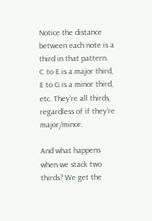Notice the distance between each note is a third in that pattern. C to E is a major third, E to G is a minor third, etc. They’re all thirds, regardless of if they’re major/minor.

And what happens when we stack two thirds? We get the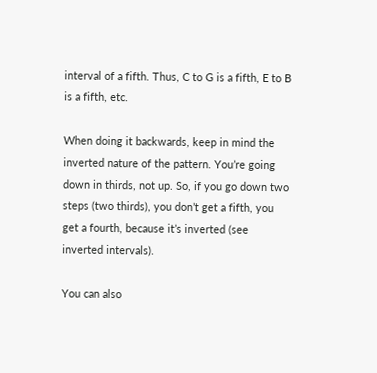interval of a fifth. Thus, C to G is a fifth, E to B is a fifth, etc.

When doing it backwards, keep in mind the inverted nature of the pattern. You’re going down in thirds, not up. So, if you go down two steps (two thirds), you don’t get a fifth, you get a fourth, because it’s inverted (see inverted intervals).

You can also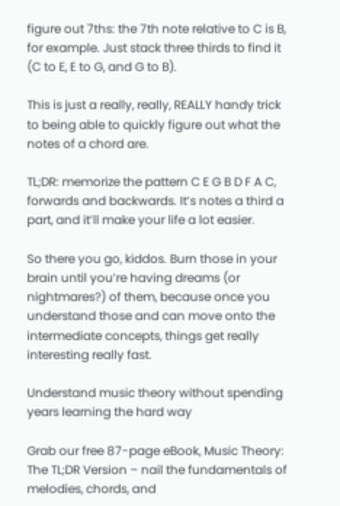figure out 7ths: the 7th note relative to C is B, for example. Just stack three thirds to find it (C to E, E to G, and G to B).

This is just a really, really, REALLY handy trick to being able to quickly figure out what the notes of a chord are.

TL;DR: memorize the pattern C E G B D F A C, forwards and backwards. It’s notes a third a part, and it’ll make your life a lot easier.

So there you go, kiddos. Burn those in your brain until you’re having dreams (or nightmares?) of them, because once you understand those and can move onto the intermediate concepts, things get really interesting really fast.

Understand music theory without spending years learning the hard way

Grab our free 87-page eBook, Music Theory: The TL;DR Version – nail the fundamentals of melodies, chords, and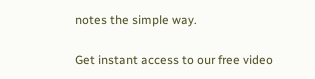notes the simple way.

Get instant access to our free video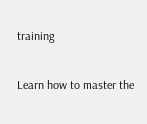training

Learn how to master the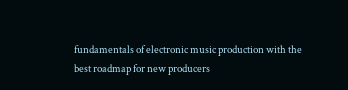fundamentals of electronic music production with the best roadmap for new producers